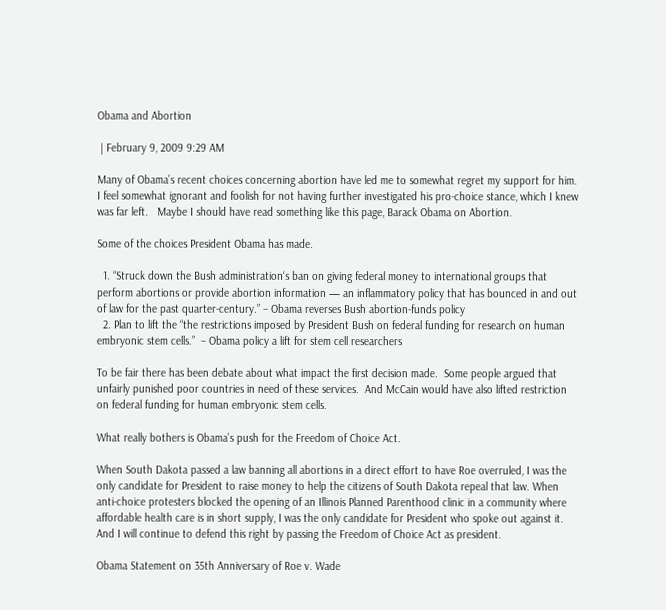Obama and Abortion

 | February 9, 2009 9:29 AM

Many of Obama’s recent choices concerning abortion have led me to somewhat regret my support for him.  I feel somewhat ignorant and foolish for not having further investigated his pro-choice stance, which I knew was far left.   Maybe I should have read something like this page, Barack Obama on Abortion.

Some of the choices President Obama has made.

  1. “Struck down the Bush administration‘s ban on giving federal money to international groups that perform abortions or provide abortion information — an inflammatory policy that has bounced in and out of law for the past quarter-century.” – Obama reverses Bush abortion-funds policy
  2. Plan to lift the “the restrictions imposed by President Bush on federal funding for research on human embryonic stem cells.”  – Obama policy a lift for stem cell researchers

To be fair there has been debate about what impact the first decision made.  Some people argued that unfairly punished poor countries in need of these services.  And McCain would have also lifted restriction on federal funding for human embryonic stem cells.

What really bothers is Obama’s push for the Freedom of Choice Act.

When South Dakota passed a law banning all abortions in a direct effort to have Roe overruled, I was the only candidate for President to raise money to help the citizens of South Dakota repeal that law. When anti-choice protesters blocked the opening of an Illinois Planned Parenthood clinic in a community where affordable health care is in short supply, I was the only candidate for President who spoke out against it. And I will continue to defend this right by passing the Freedom of Choice Act as president.

Obama Statement on 35th Anniversary of Roe v. Wade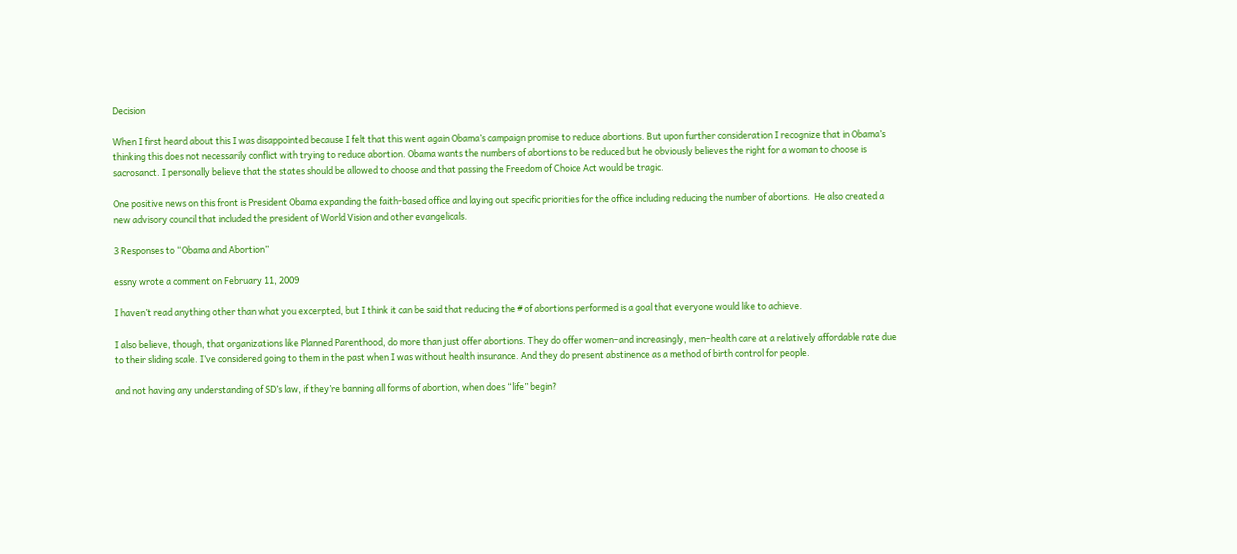Decision

When I first heard about this I was disappointed because I felt that this went again Obama’s campaign promise to reduce abortions. But upon further consideration I recognize that in Obama’s thinking this does not necessarily conflict with trying to reduce abortion. Obama wants the numbers of abortions to be reduced but he obviously believes the right for a woman to choose is sacrosanct. I personally believe that the states should be allowed to choose and that passing the Freedom of Choice Act would be tragic.

One positive news on this front is President Obama expanding the faith-based office and laying out specific priorities for the office including reducing the number of abortions.  He also created a new advisory council that included the president of World Vision and other evangelicals.

3 Responses to “Obama and Abortion”

essny wrote a comment on February 11, 2009

I haven’t read anything other than what you excerpted, but I think it can be said that reducing the # of abortions performed is a goal that everyone would like to achieve.

I also believe, though, that organizations like Planned Parenthood, do more than just offer abortions. They do offer women–and increasingly, men–health care at a relatively affordable rate due to their sliding scale. I’ve considered going to them in the past when I was without health insurance. And they do present abstinence as a method of birth control for people.

and not having any understanding of SD’s law, if they’re banning all forms of abortion, when does “life” begin?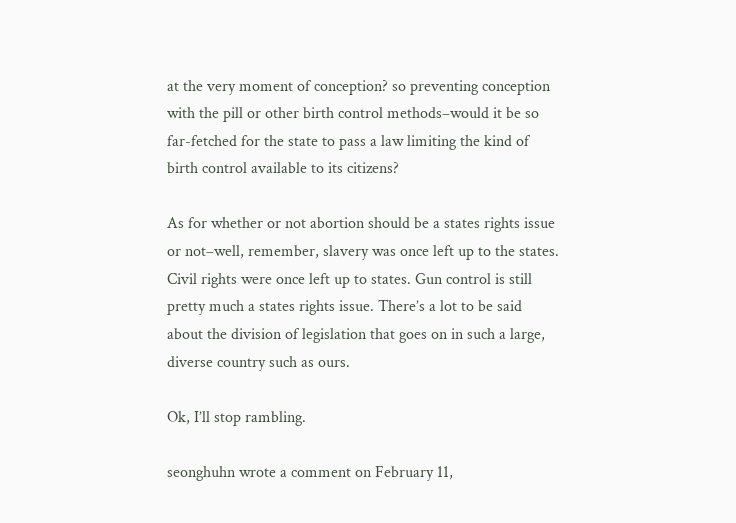at the very moment of conception? so preventing conception with the pill or other birth control methods–would it be so far-fetched for the state to pass a law limiting the kind of birth control available to its citizens?

As for whether or not abortion should be a states rights issue or not–well, remember, slavery was once left up to the states. Civil rights were once left up to states. Gun control is still pretty much a states rights issue. There’s a lot to be said about the division of legislation that goes on in such a large, diverse country such as ours.

Ok, I’ll stop rambling.

seonghuhn wrote a comment on February 11,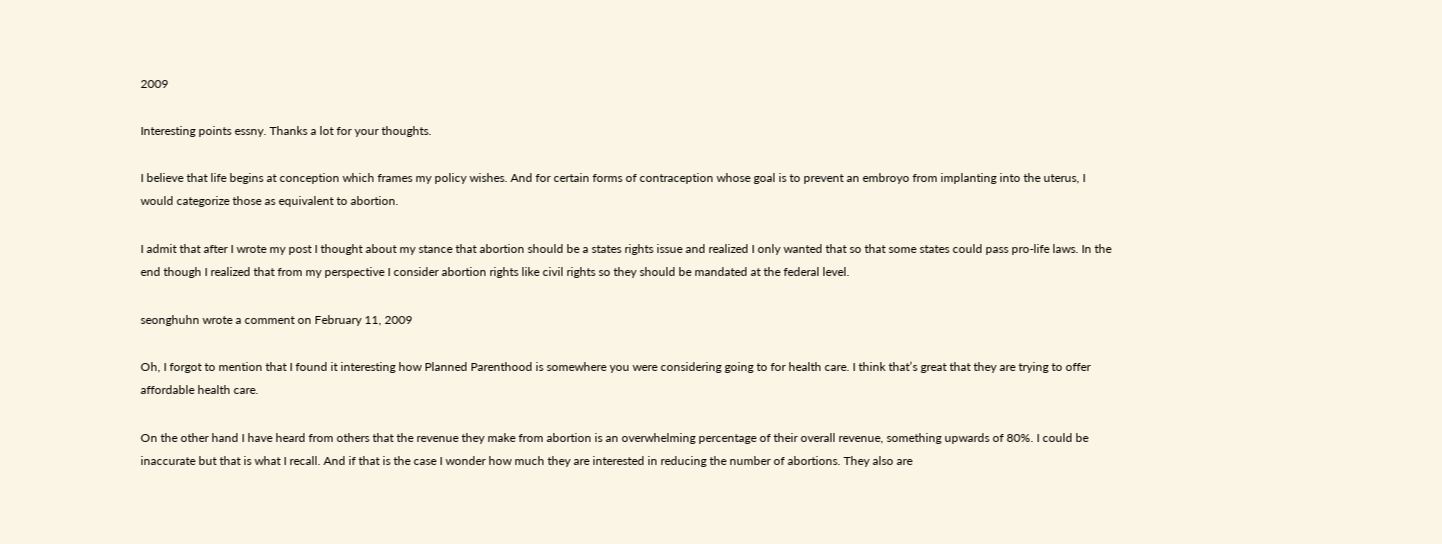2009

Interesting points essny. Thanks a lot for your thoughts.

I believe that life begins at conception which frames my policy wishes. And for certain forms of contraception whose goal is to prevent an embroyo from implanting into the uterus, I would categorize those as equivalent to abortion.

I admit that after I wrote my post I thought about my stance that abortion should be a states rights issue and realized I only wanted that so that some states could pass pro-life laws. In the end though I realized that from my perspective I consider abortion rights like civil rights so they should be mandated at the federal level.

seonghuhn wrote a comment on February 11, 2009

Oh, I forgot to mention that I found it interesting how Planned Parenthood is somewhere you were considering going to for health care. I think that’s great that they are trying to offer affordable health care.

On the other hand I have heard from others that the revenue they make from abortion is an overwhelming percentage of their overall revenue, something upwards of 80%. I could be inaccurate but that is what I recall. And if that is the case I wonder how much they are interested in reducing the number of abortions. They also are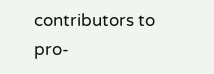contributors to pro-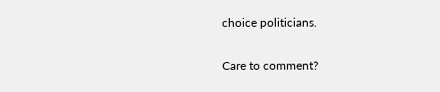choice politicians.

Care to comment?